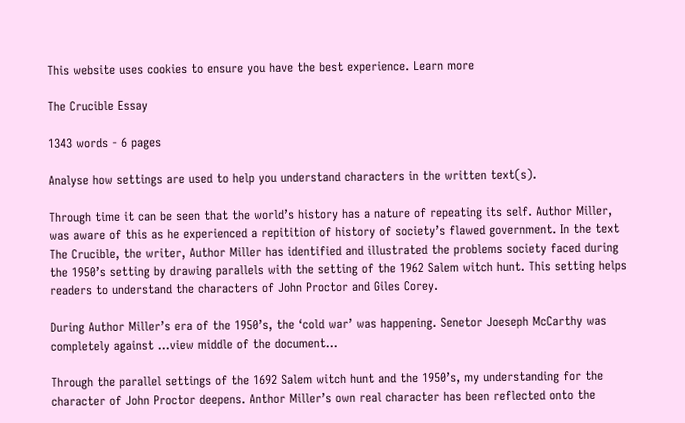This website uses cookies to ensure you have the best experience. Learn more

The Crucible Essay

1343 words - 6 pages

Analyse how settings are used to help you understand characters in the written text(s).

Through time it can be seen that the world’s history has a nature of repeating its self. Author Miller, was aware of this as he experienced a repitition of history of society’s flawed government. In the text The Crucible, the writer, Author Miller has identified and illustrated the problems society faced during the 1950’s setting by drawing parallels with the setting of the 1962 Salem witch hunt. This setting helps readers to understand the characters of John Proctor and Giles Corey.

During Author Miller’s era of the 1950’s, the ‘cold war’ was happening. Senetor Joeseph McCarthy was completely against ...view middle of the document...

Through the parallel settings of the 1692 Salem witch hunt and the 1950’s, my understanding for the character of John Proctor deepens. Anthor Miller’s own real character has been reflected onto the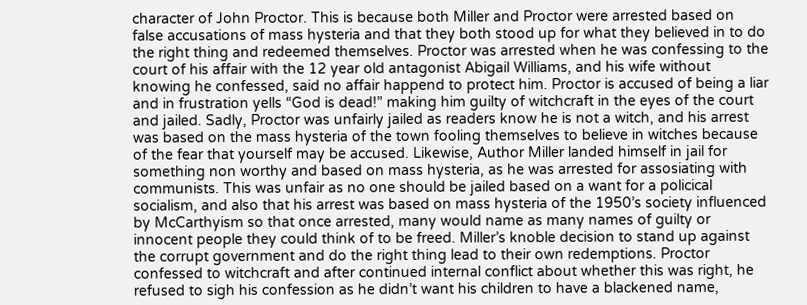character of John Proctor. This is because both Miller and Proctor were arrested based on false accusations of mass hysteria and that they both stood up for what they believed in to do the right thing and redeemed themselves. Proctor was arrested when he was confessing to the court of his affair with the 12 year old antagonist Abigail Williams, and his wife without knowing he confessed, said no affair happend to protect him. Proctor is accused of being a liar and in frustration yells “God is dead!” making him guilty of witchcraft in the eyes of the court and jailed. Sadly, Proctor was unfairly jailed as readers know he is not a witch, and his arrest was based on the mass hysteria of the town fooling themselves to believe in witches because of the fear that yourself may be accused. Likewise, Author Miller landed himself in jail for something non worthy and based on mass hysteria, as he was arrested for assosiating with communists. This was unfair as no one should be jailed based on a want for a policical socialism, and also that his arrest was based on mass hysteria of the 1950’s society influenced by McCarthyism so that once arrested, many would name as many names of guilty or innocent people they could think of to be freed. Miller’s knoble decision to stand up against the corrupt government and do the right thing lead to their own redemptions. Proctor confessed to witchcraft and after continued internal conflict about whether this was right, he refused to sigh his confession as he didn’t want his children to have a blackened name,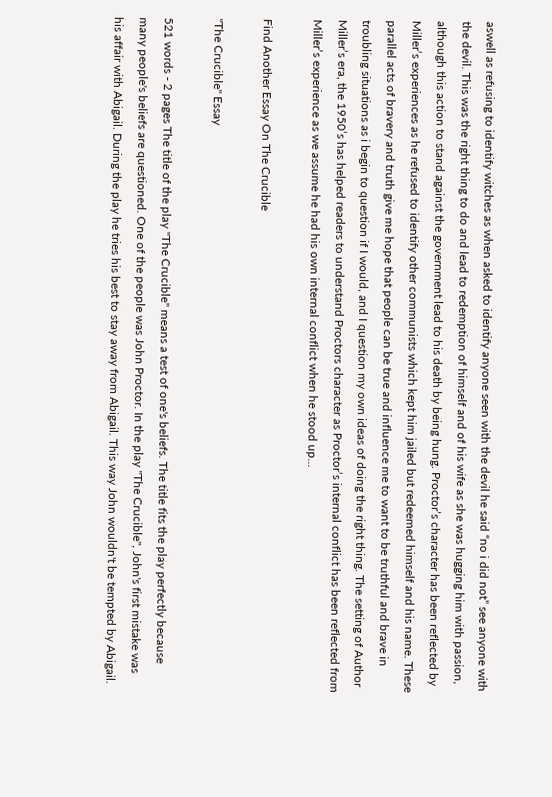aswell as refusing to identify witches as when asked to identify anyone seen with the devil he said “no i did not” see anyone with the devil. This was the right thing to do and lead to redemption of himself and of his wife as she was hugging him with passion, although this action to stand against the government lead to his death by being hung. Proctor’s character has been reflected by Miller’s experiences as he refused to identify other communists which kept him jailed but redeemed himself and his name. These parallel acts of bravery and truth give me hope that people can be true and influence me to want to be truthful and brave in troubling situations as i begin to question if I would, and I question my own ideas of doing the right thing. The setting of Author Miller’s era, the 1950’s has helped readers to understand Proctors character as Proctor’s internal conflict has been reflected from Miller’s experience as we assume he had his own internal conflict when he stood up...

Find Another Essay On The Crucible

"The Crucible" Essay

521 words - 2 pages The title of the play "The Crucible" means a test of one's beliefs. The title fits the play perfectly because many people's beliefs are questioned. One of the people was John Proctor. In the play "The Crucible", John's first mistake was his affair with Abigail. During the play he tries his best to stay away from Abigail. This way John wouldn't be tempted by Abigail.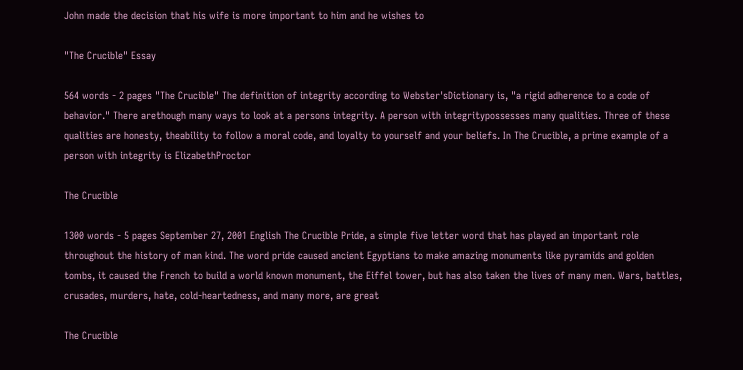John made the decision that his wife is more important to him and he wishes to

"The Crucible" Essay

564 words - 2 pages "The Crucible" The definition of integrity according to Webster'sDictionary is, "a rigid adherence to a code of behavior." There arethough many ways to look at a persons integrity. A person with integritypossesses many qualities. Three of these qualities are honesty, theability to follow a moral code, and loyalty to yourself and your beliefs. In The Crucible, a prime example of a person with integrity is ElizabethProctor

The Crucible

1300 words - 5 pages September 27, 2001 English The Crucible Pride, a simple five letter word that has played an important role throughout the history of man kind. The word pride caused ancient Egyptians to make amazing monuments like pyramids and golden tombs, it caused the French to build a world known monument, the Eiffel tower, but has also taken the lives of many men. Wars, battles, crusades, murders, hate, cold-heartedness, and many more, are great

The Crucible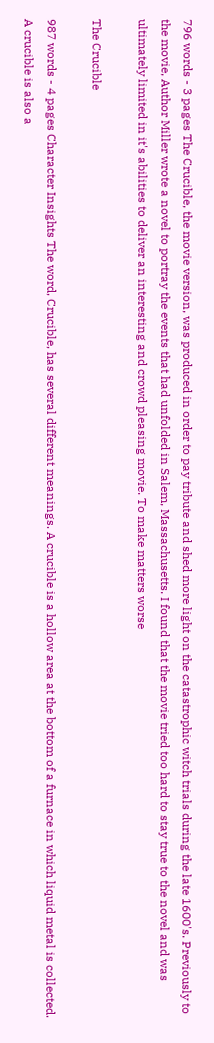796 words - 3 pages The Crucible, the movie version, was produced in order to pay tribute and shed more light on the catastrophic witch trials during the late 1600's. Previously to the movie, Author Miller wrote a novel to portray the events that had unfolded in Salem, Massachusetts. I found that the movie tried too hard to stay true to the novel and was ultimately limited in it's abilities to deliver an interesting and crowd pleasing movie. To make matters worse

The Crucible

987 words - 4 pages Character Insights The word, Crucible, has several different meanings. A crucible is a hollow area at the bottom of a furnace in which liquid metal is collected. A crucible is also a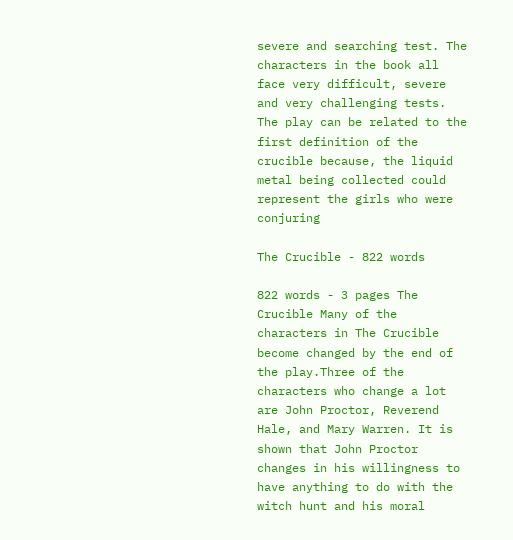severe and searching test. The characters in the book all face very difficult, severe and very challenging tests. The play can be related to the first definition of the crucible because, the liquid metal being collected could represent the girls who were conjuring

The Crucible - 822 words

822 words - 3 pages The Crucible Many of the characters in The Crucible become changed by the end of the play.Three of the characters who change a lot are John Proctor, Reverend Hale, and Mary Warren. It is shown that John Proctor changes in his willingness to have anything to do with the witch hunt and his moral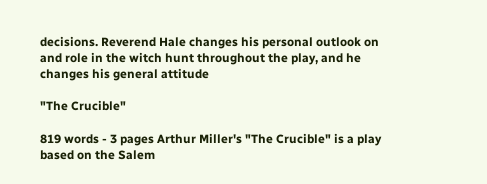decisions. Reverend Hale changes his personal outlook on and role in the witch hunt throughout the play, and he changes his general attitude

"The Crucible"

819 words - 3 pages Arthur Miller's "The Crucible" is a play based on the Salem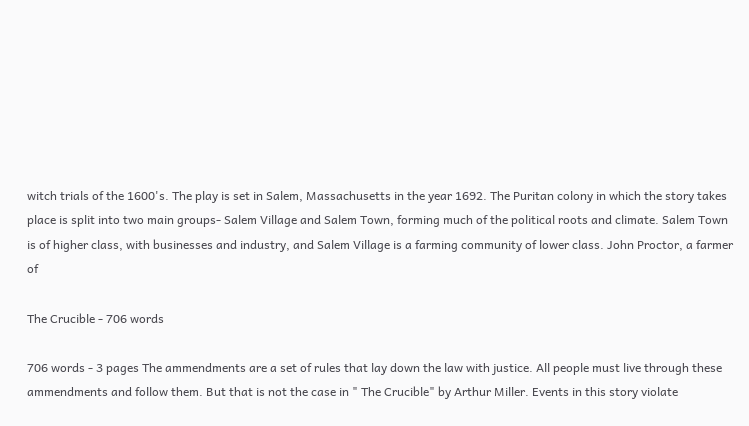witch trials of the 1600's. The play is set in Salem, Massachusetts in the year 1692. The Puritan colony in which the story takes place is split into two main groups- Salem Village and Salem Town, forming much of the political roots and climate. Salem Town is of higher class, with businesses and industry, and Salem Village is a farming community of lower class. John Proctor, a farmer of

The Crucible - 706 words

706 words - 3 pages The ammendments are a set of rules that lay down the law with justice. All people must live through these ammendments and follow them. But that is not the case in " The Crucible" by Arthur Miller. Events in this story violate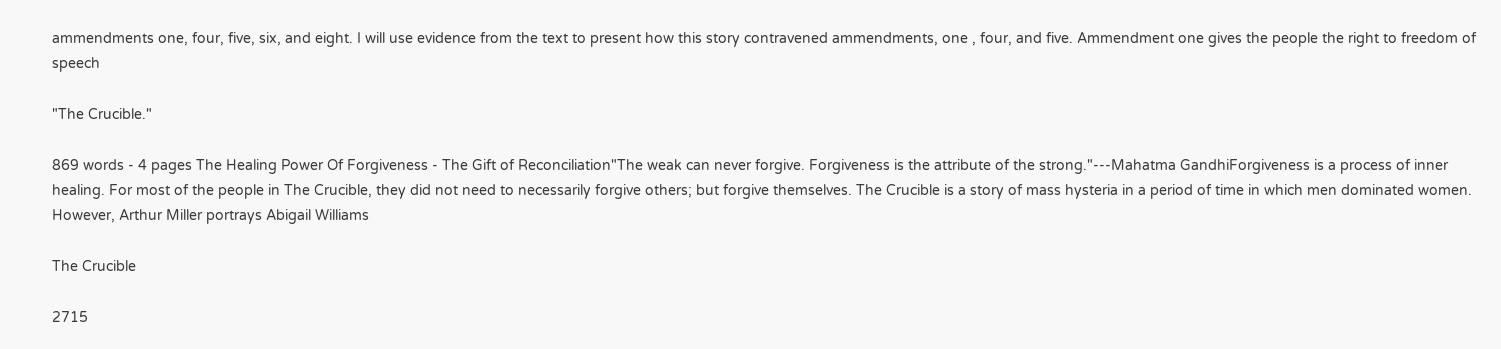ammendments one, four, five, six, and eight. I will use evidence from the text to present how this story contravened ammendments, one , four, and five. Ammendment one gives the people the right to freedom of speech

"The Crucible."

869 words - 4 pages The Healing Power Of Forgiveness - The Gift of Reconciliation"The weak can never forgive. Forgiveness is the attribute of the strong."---Mahatma GandhiForgiveness is a process of inner healing. For most of the people in The Crucible, they did not need to necessarily forgive others; but forgive themselves. The Crucible is a story of mass hysteria in a period of time in which men dominated women. However, Arthur Miller portrays Abigail Williams

The Crucible

2715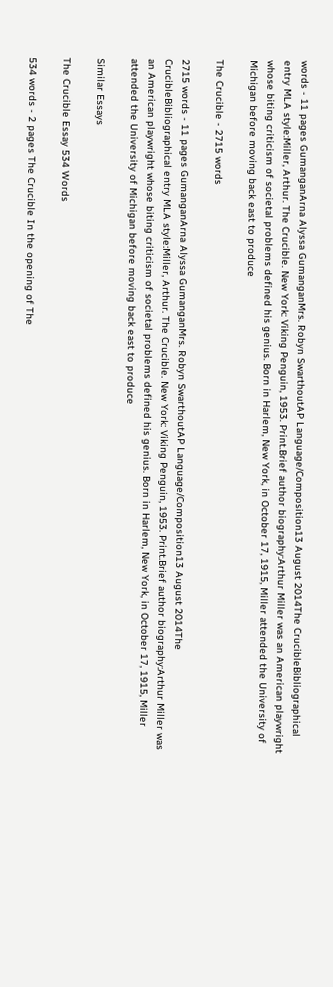words - 11 pages GumanganArna Alyssa GumanganMrs. Robyn SwarthoutAP Language/Composition13 August 2014The CrucibleBibliographical entry MLA style:Miller, Arthur. The Crucible. New York: Viking Penguin, 1953. Print.Brief author biography:Arthur Miller was an American playwright whose biting criticism of societal problems defined his genius. Born in Harlem, New York, in October 17, 1915, Miller attended the University of Michigan before moving back east to produce

The Crucible - 2715 words

2715 words - 11 pages GumanganArna Alyssa GumanganMrs. Robyn SwarthoutAP Language/Composition13 August 2014The CrucibleBibliographical entry MLA style:Miller, Arthur. The Crucible. New York: Viking Penguin, 1953. Print.Brief author biography:Arthur Miller was an American playwright whose biting criticism of societal problems defined his genius. Born in Harlem, New York, in October 17, 1915, Miller attended the University of Michigan before moving back east to produce

Similar Essays

The Crucible Essay 534 Words

534 words - 2 pages The Crucible In the opening of The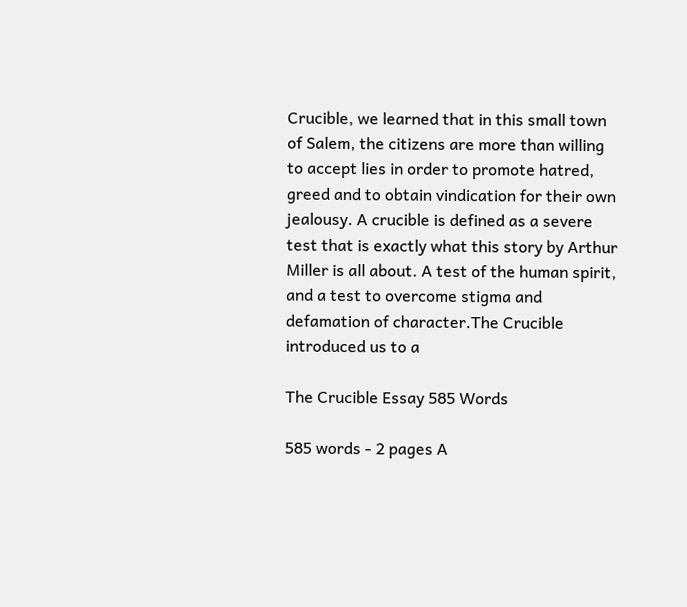Crucible, we learned that in this small town of Salem, the citizens are more than willing to accept lies in order to promote hatred, greed and to obtain vindication for their own jealousy. A crucible is defined as a severe test that is exactly what this story by Arthur Miller is all about. A test of the human spirit, and a test to overcome stigma and defamation of character.The Crucible introduced us to a

The Crucible Essay 585 Words

585 words - 2 pages A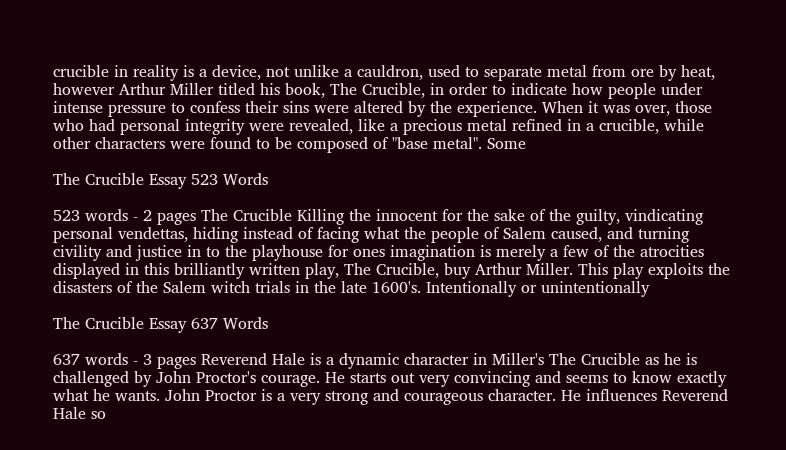crucible in reality is a device, not unlike a cauldron, used to separate metal from ore by heat, however Arthur Miller titled his book, The Crucible, in order to indicate how people under intense pressure to confess their sins were altered by the experience. When it was over, those who had personal integrity were revealed, like a precious metal refined in a crucible, while other characters were found to be composed of "base metal". Some

The Crucible Essay 523 Words

523 words - 2 pages The Crucible Killing the innocent for the sake of the guilty, vindicating personal vendettas, hiding instead of facing what the people of Salem caused, and turning civility and justice in to the playhouse for ones imagination is merely a few of the atrocities displayed in this brilliantly written play, The Crucible, buy Arthur Miller. This play exploits the disasters of the Salem witch trials in the late 1600's. Intentionally or unintentionally

The Crucible Essay 637 Words

637 words - 3 pages Reverend Hale is a dynamic character in Miller's The Crucible as he is challenged by John Proctor's courage. He starts out very convincing and seems to know exactly what he wants. John Proctor is a very strong and courageous character. He influences Reverend Hale so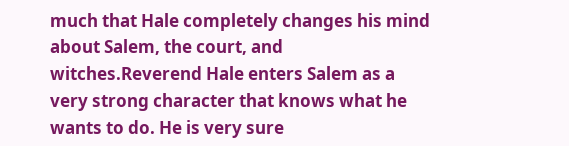much that Hale completely changes his mind about Salem, the court, and witches.Reverend Hale enters Salem as a very strong character that knows what he wants to do. He is very sure